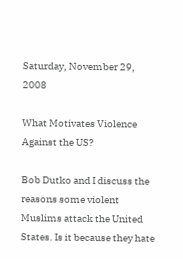Saturday, November 29, 2008

What Motivates Violence Against the US?

Bob Dutko and I discuss the reasons some violent Muslims attack the United States. Is it because they hate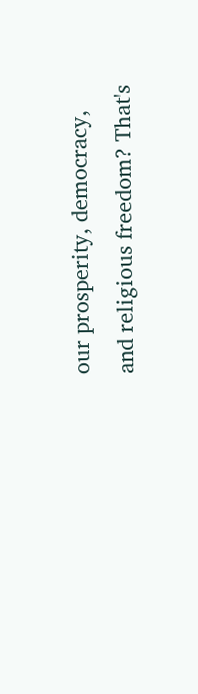our prosperity, democracy, and religious freedom? That's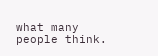what many people think.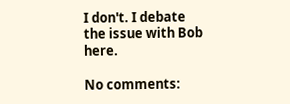I don't. I debate the issue with Bob here.

No comments: